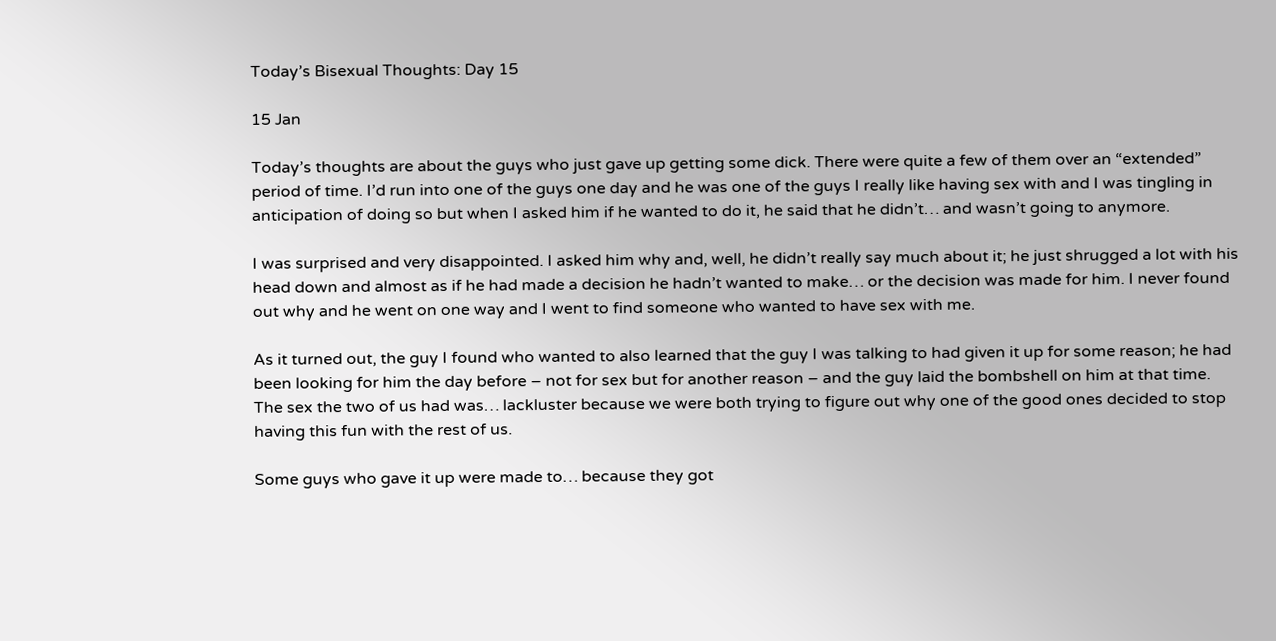Today’s Bisexual Thoughts: Day 15

15 Jan

Today’s thoughts are about the guys who just gave up getting some dick. There were quite a few of them over an “extended” period of time. I’d run into one of the guys one day and he was one of the guys I really like having sex with and I was tingling in anticipation of doing so but when I asked him if he wanted to do it, he said that he didn’t… and wasn’t going to anymore.

I was surprised and very disappointed. I asked him why and, well, he didn’t really say much about it; he just shrugged a lot with his head down and almost as if he had made a decision he hadn’t wanted to make… or the decision was made for him. I never found out why and he went on one way and I went to find someone who wanted to have sex with me.

As it turned out, the guy I found who wanted to also learned that the guy I was talking to had given it up for some reason; he had been looking for him the day before – not for sex but for another reason – and the guy laid the bombshell on him at that time. The sex the two of us had was… lackluster because we were both trying to figure out why one of the good ones decided to stop having this fun with the rest of us.

Some guys who gave it up were made to… because they got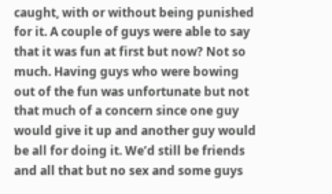caught, with or without being punished for it. A couple of guys were able to say that it was fun at first but now? Not so much. Having guys who were bowing out of the fun was unfortunate but not that much of a concern since one guy would give it up and another guy would be all for doing it. We’d still be friends and all that but no sex and some guys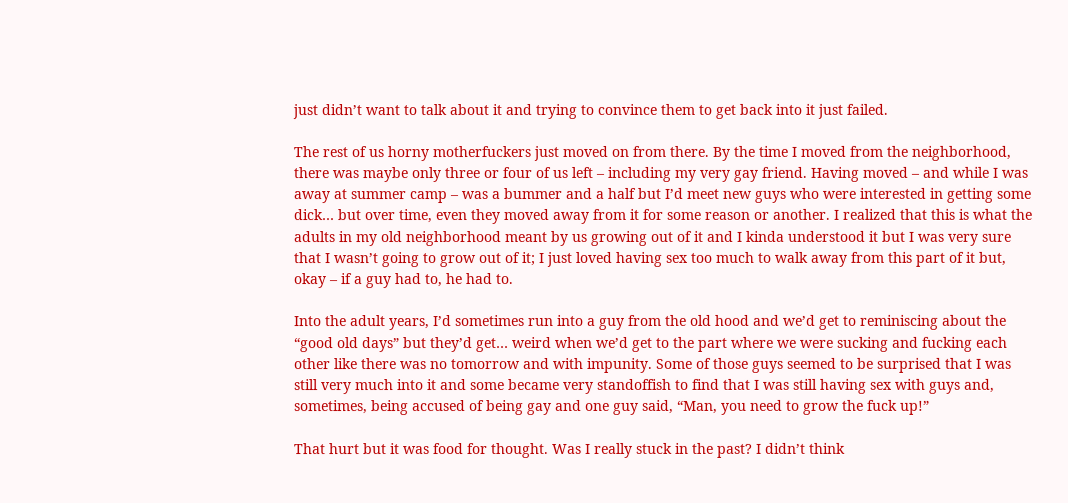just didn’t want to talk about it and trying to convince them to get back into it just failed.

The rest of us horny motherfuckers just moved on from there. By the time I moved from the neighborhood, there was maybe only three or four of us left – including my very gay friend. Having moved – and while I was away at summer camp – was a bummer and a half but I’d meet new guys who were interested in getting some dick… but over time, even they moved away from it for some reason or another. I realized that this is what the adults in my old neighborhood meant by us growing out of it and I kinda understood it but I was very sure that I wasn’t going to grow out of it; I just loved having sex too much to walk away from this part of it but, okay – if a guy had to, he had to.

Into the adult years, I’d sometimes run into a guy from the old hood and we’d get to reminiscing about the “good old days” but they’d get… weird when we’d get to the part where we were sucking and fucking each other like there was no tomorrow and with impunity. Some of those guys seemed to be surprised that I was still very much into it and some became very standoffish to find that I was still having sex with guys and, sometimes, being accused of being gay and one guy said, “Man, you need to grow the fuck up!”

That hurt but it was food for thought. Was I really stuck in the past? I didn’t think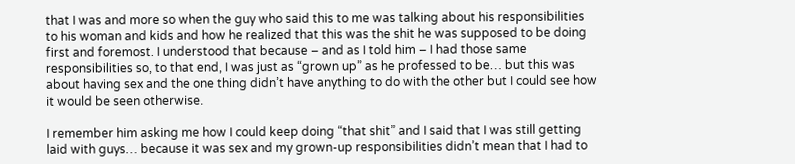that I was and more so when the guy who said this to me was talking about his responsibilities to his woman and kids and how he realized that this was the shit he was supposed to be doing first and foremost. I understood that because – and as I told him – I had those same responsibilities so, to that end, I was just as “grown up” as he professed to be… but this was about having sex and the one thing didn’t have anything to do with the other but I could see how it would be seen otherwise.

I remember him asking me how I could keep doing “that shit” and I said that I was still getting laid with guys… because it was sex and my grown-up responsibilities didn’t mean that I had to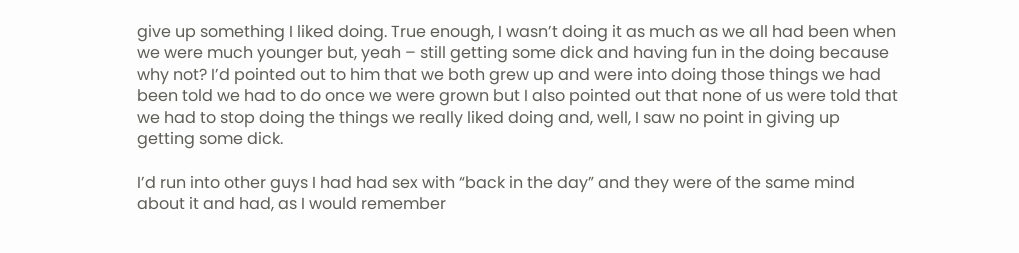give up something I liked doing. True enough, I wasn’t doing it as much as we all had been when we were much younger but, yeah – still getting some dick and having fun in the doing because why not? I’d pointed out to him that we both grew up and were into doing those things we had been told we had to do once we were grown but I also pointed out that none of us were told that we had to stop doing the things we really liked doing and, well, I saw no point in giving up getting some dick.

I’d run into other guys I had had sex with “back in the day” and they were of the same mind about it and had, as I would remember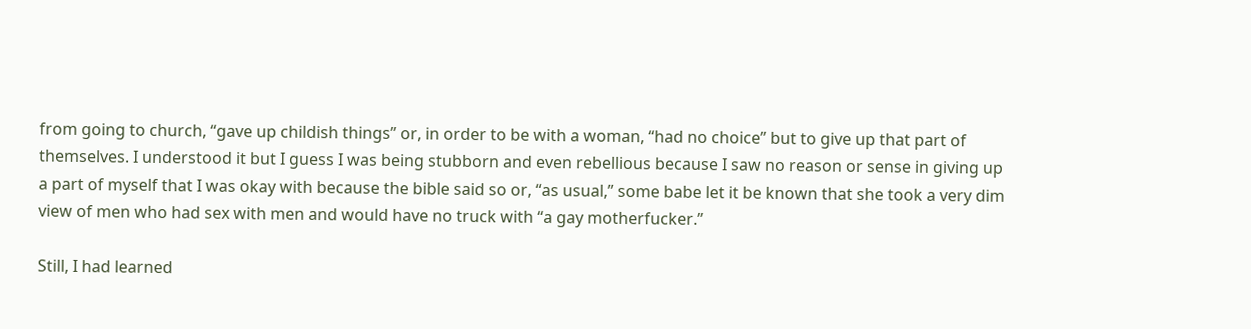from going to church, “gave up childish things” or, in order to be with a woman, “had no choice” but to give up that part of themselves. I understood it but I guess I was being stubborn and even rebellious because I saw no reason or sense in giving up a part of myself that I was okay with because the bible said so or, “as usual,” some babe let it be known that she took a very dim view of men who had sex with men and would have no truck with “a gay motherfucker.”

Still, I had learned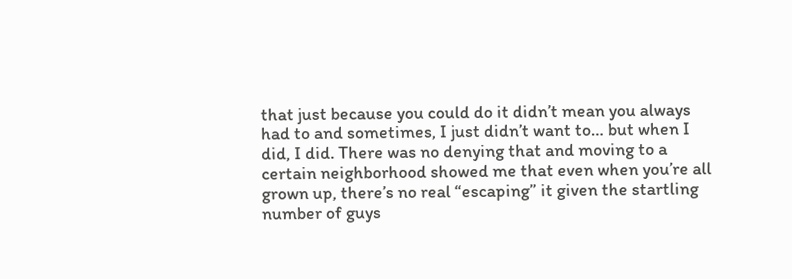that just because you could do it didn’t mean you always had to and sometimes, I just didn’t want to… but when I did, I did. There was no denying that and moving to a certain neighborhood showed me that even when you’re all grown up, there’s no real “escaping” it given the startling number of guys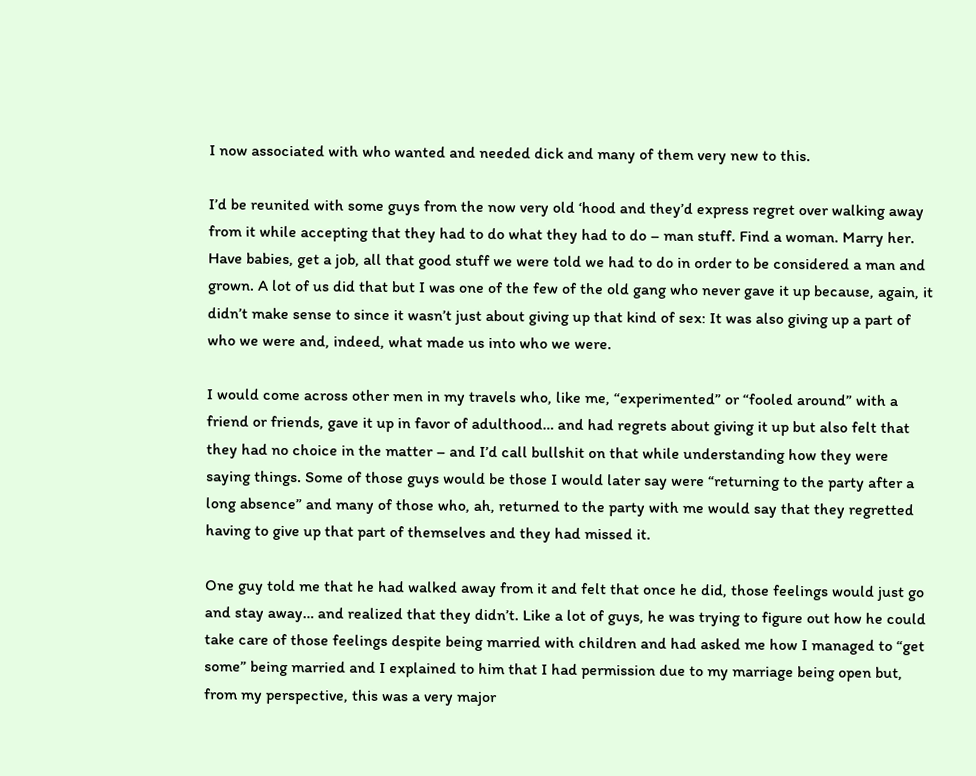I now associated with who wanted and needed dick and many of them very new to this.

I’d be reunited with some guys from the now very old ‘hood and they’d express regret over walking away from it while accepting that they had to do what they had to do – man stuff. Find a woman. Marry her. Have babies, get a job, all that good stuff we were told we had to do in order to be considered a man and grown. A lot of us did that but I was one of the few of the old gang who never gave it up because, again, it didn’t make sense to since it wasn’t just about giving up that kind of sex: It was also giving up a part of who we were and, indeed, what made us into who we were.

I would come across other men in my travels who, like me, “experimented” or “fooled around” with a friend or friends, gave it up in favor of adulthood… and had regrets about giving it up but also felt that they had no choice in the matter – and I’d call bullshit on that while understanding how they were saying things. Some of those guys would be those I would later say were “returning to the party after a long absence” and many of those who, ah, returned to the party with me would say that they regretted having to give up that part of themselves and they had missed it.

One guy told me that he had walked away from it and felt that once he did, those feelings would just go and stay away… and realized that they didn’t. Like a lot of guys, he was trying to figure out how he could take care of those feelings despite being married with children and had asked me how I managed to “get some” being married and I explained to him that I had permission due to my marriage being open but, from my perspective, this was a very major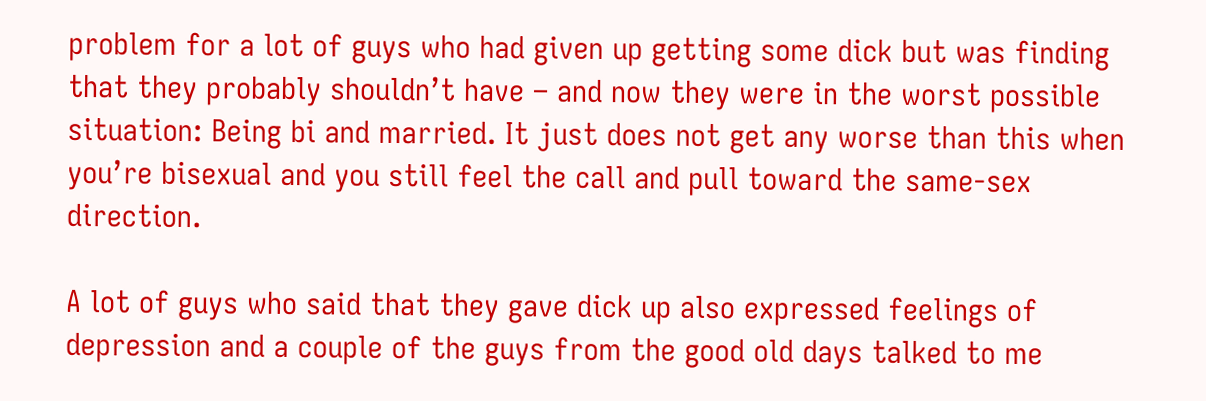problem for a lot of guys who had given up getting some dick but was finding that they probably shouldn’t have – and now they were in the worst possible situation: Being bi and married. It just does not get any worse than this when you’re bisexual and you still feel the call and pull toward the same-sex direction.

A lot of guys who said that they gave dick up also expressed feelings of depression and a couple of the guys from the good old days talked to me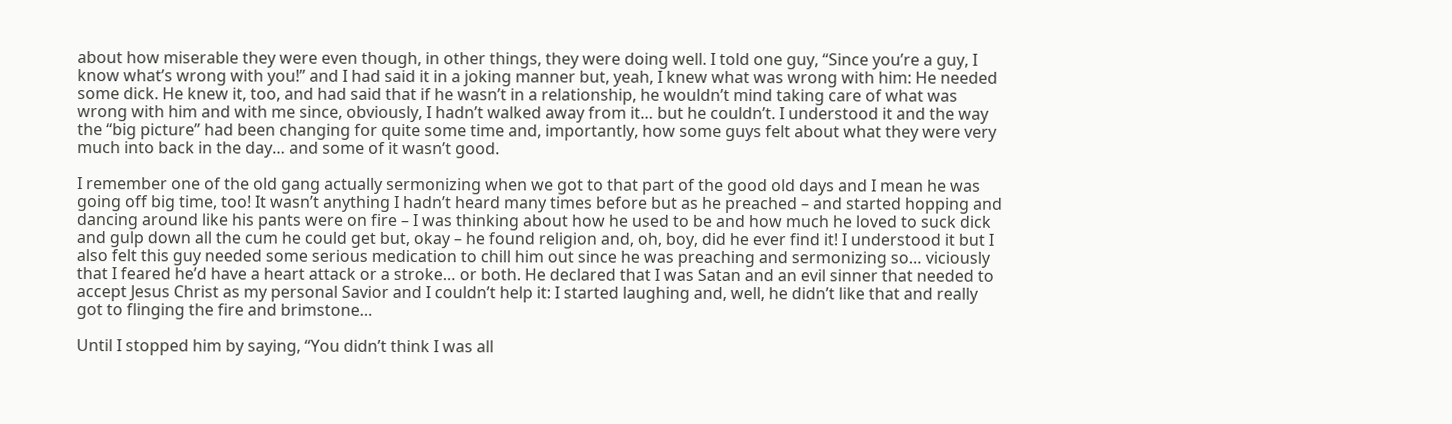about how miserable they were even though, in other things, they were doing well. I told one guy, “Since you’re a guy, I know what’s wrong with you!” and I had said it in a joking manner but, yeah, I knew what was wrong with him: He needed some dick. He knew it, too, and had said that if he wasn’t in a relationship, he wouldn’t mind taking care of what was wrong with him and with me since, obviously, I hadn’t walked away from it… but he couldn’t. I understood it and the way the “big picture” had been changing for quite some time and, importantly, how some guys felt about what they were very much into back in the day… and some of it wasn’t good.

I remember one of the old gang actually sermonizing when we got to that part of the good old days and I mean he was going off big time, too! It wasn’t anything I hadn’t heard many times before but as he preached – and started hopping and dancing around like his pants were on fire – I was thinking about how he used to be and how much he loved to suck dick and gulp down all the cum he could get but, okay – he found religion and, oh, boy, did he ever find it! I understood it but I also felt this guy needed some serious medication to chill him out since he was preaching and sermonizing so… viciously that I feared he’d have a heart attack or a stroke… or both. He declared that I was Satan and an evil sinner that needed to accept Jesus Christ as my personal Savior and I couldn’t help it: I started laughing and, well, he didn’t like that and really got to flinging the fire and brimstone…

Until I stopped him by saying, “You didn’t think I was all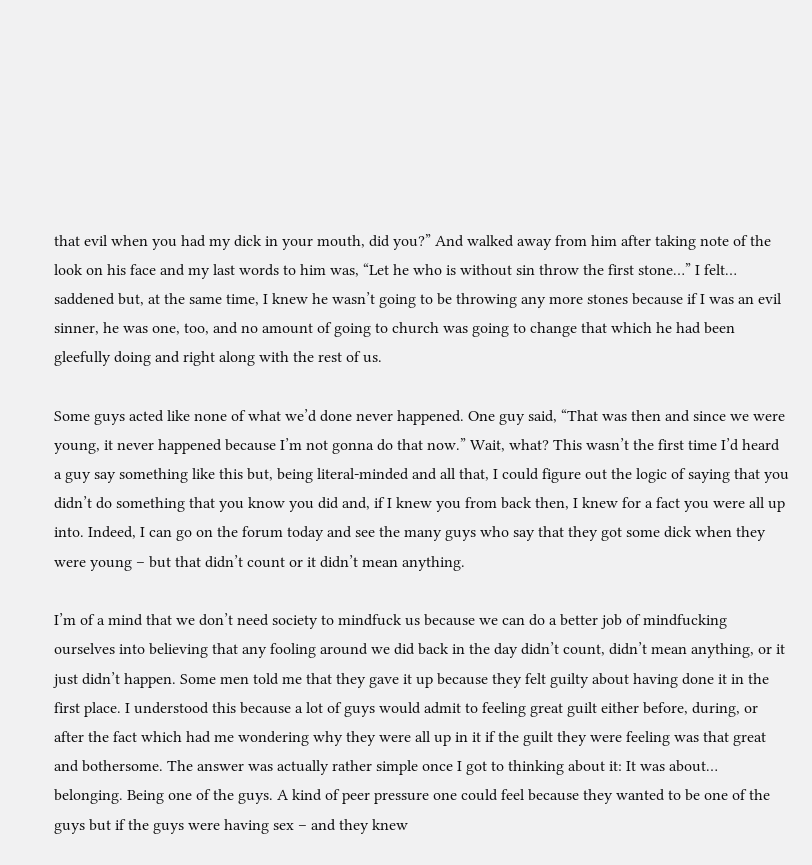that evil when you had my dick in your mouth, did you?” And walked away from him after taking note of the look on his face and my last words to him was, “Let he who is without sin throw the first stone…” I felt… saddened but, at the same time, I knew he wasn’t going to be throwing any more stones because if I was an evil sinner, he was one, too, and no amount of going to church was going to change that which he had been gleefully doing and right along with the rest of us.

Some guys acted like none of what we’d done never happened. One guy said, “That was then and since we were young, it never happened because I’m not gonna do that now.” Wait, what? This wasn’t the first time I’d heard a guy say something like this but, being literal-minded and all that, I could figure out the logic of saying that you didn’t do something that you know you did and, if I knew you from back then, I knew for a fact you were all up into. Indeed, I can go on the forum today and see the many guys who say that they got some dick when they were young – but that didn’t count or it didn’t mean anything.

I’m of a mind that we don’t need society to mindfuck us because we can do a better job of mindfucking ourselves into believing that any fooling around we did back in the day didn’t count, didn’t mean anything, or it just didn’t happen. Some men told me that they gave it up because they felt guilty about having done it in the first place. I understood this because a lot of guys would admit to feeling great guilt either before, during, or after the fact which had me wondering why they were all up in it if the guilt they were feeling was that great and bothersome. The answer was actually rather simple once I got to thinking about it: It was about… belonging. Being one of the guys. A kind of peer pressure one could feel because they wanted to be one of the guys but if the guys were having sex – and they knew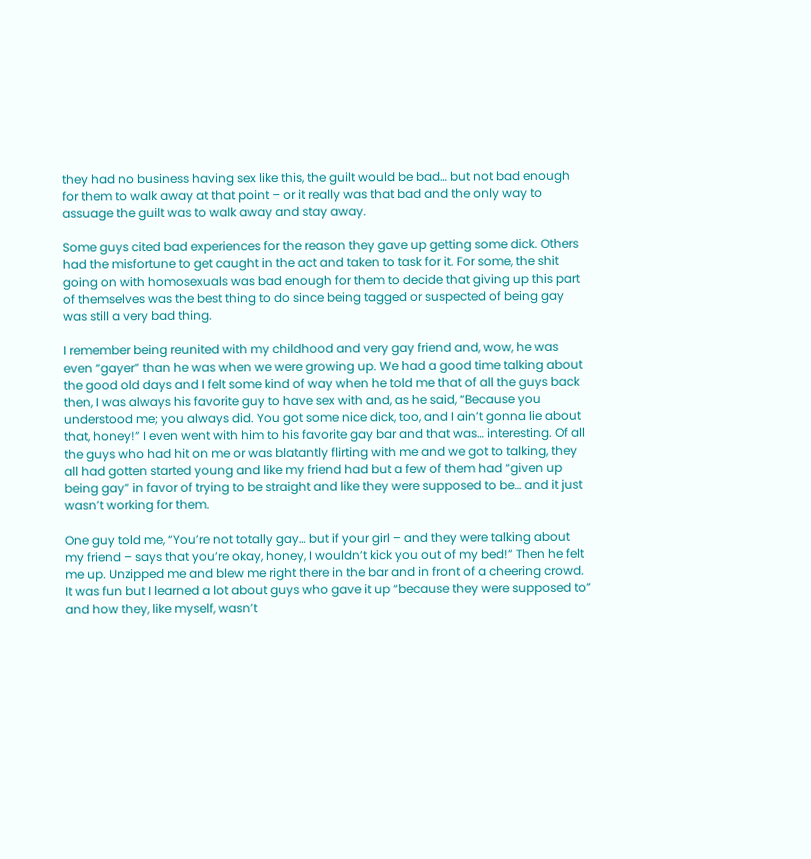they had no business having sex like this, the guilt would be bad… but not bad enough for them to walk away at that point – or it really was that bad and the only way to assuage the guilt was to walk away and stay away.

Some guys cited bad experiences for the reason they gave up getting some dick. Others had the misfortune to get caught in the act and taken to task for it. For some, the shit going on with homosexuals was bad enough for them to decide that giving up this part of themselves was the best thing to do since being tagged or suspected of being gay was still a very bad thing.

I remember being reunited with my childhood and very gay friend and, wow, he was even “gayer” than he was when we were growing up. We had a good time talking about the good old days and I felt some kind of way when he told me that of all the guys back then, I was always his favorite guy to have sex with and, as he said, “Because you understood me; you always did. You got some nice dick, too, and I ain’t gonna lie about that, honey!” I even went with him to his favorite gay bar and that was… interesting. Of all the guys who had hit on me or was blatantly flirting with me and we got to talking, they all had gotten started young and like my friend had but a few of them had “given up being gay” in favor of trying to be straight and like they were supposed to be… and it just wasn’t working for them.

One guy told me, “You’re not totally gay… but if your girl – and they were talking about my friend – says that you’re okay, honey, I wouldn’t kick you out of my bed!” Then he felt me up. Unzipped me and blew me right there in the bar and in front of a cheering crowd. It was fun but I learned a lot about guys who gave it up “because they were supposed to” and how they, like myself, wasn’t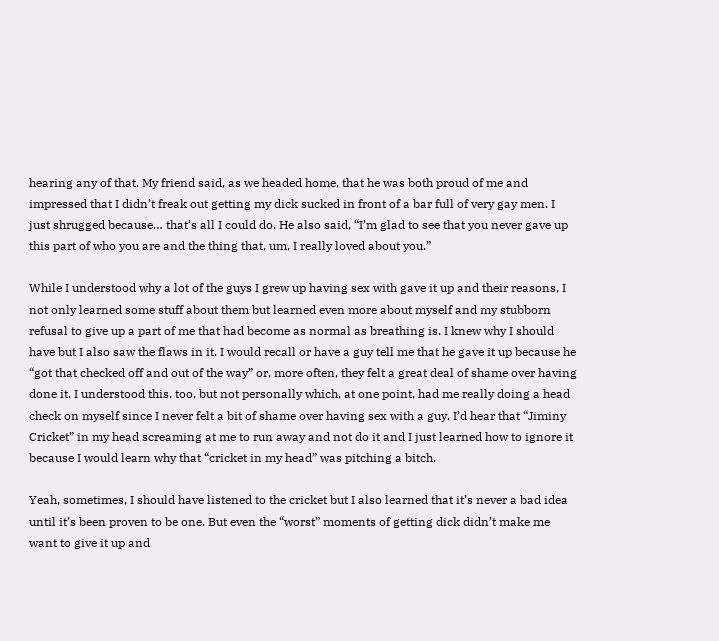hearing any of that. My friend said, as we headed home, that he was both proud of me and impressed that I didn’t freak out getting my dick sucked in front of a bar full of very gay men. I just shrugged because… that’s all I could do. He also said, “I’m glad to see that you never gave up this part of who you are and the thing that, um, I really loved about you.”

While I understood why a lot of the guys I grew up having sex with gave it up and their reasons, I not only learned some stuff about them but learned even more about myself and my stubborn refusal to give up a part of me that had become as normal as breathing is. I knew why I should have but I also saw the flaws in it. I would recall or have a guy tell me that he gave it up because he “got that checked off and out of the way” or, more often, they felt a great deal of shame over having done it. I understood this, too, but not personally which, at one point, had me really doing a head check on myself since I never felt a bit of shame over having sex with a guy. I’d hear that “Jiminy Cricket” in my head screaming at me to run away and not do it and I just learned how to ignore it because I would learn why that “cricket in my head” was pitching a bitch.

Yeah, sometimes, I should have listened to the cricket but I also learned that it’s never a bad idea until it’s been proven to be one. But even the “worst” moments of getting dick didn’t make me want to give it up and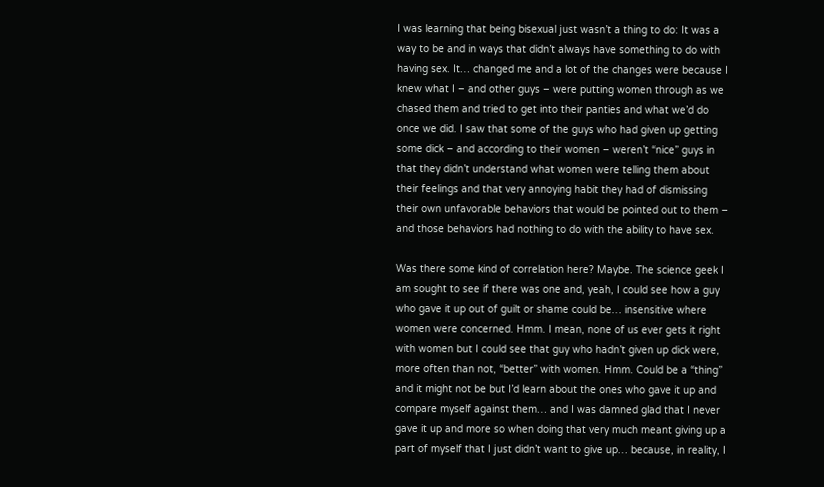I was learning that being bisexual just wasn’t a thing to do: It was a way to be and in ways that didn’t always have something to do with having sex. It… changed me and a lot of the changes were because I knew what I – and other guys – were putting women through as we chased them and tried to get into their panties and what we’d do once we did. I saw that some of the guys who had given up getting some dick – and according to their women – weren’t “nice” guys in that they didn’t understand what women were telling them about their feelings and that very annoying habit they had of dismissing their own unfavorable behaviors that would be pointed out to them – and those behaviors had nothing to do with the ability to have sex.

Was there some kind of correlation here? Maybe. The science geek I am sought to see if there was one and, yeah, I could see how a guy who gave it up out of guilt or shame could be… insensitive where women were concerned. Hmm. I mean, none of us ever gets it right with women but I could see that guy who hadn’t given up dick were, more often than not, “better” with women. Hmm. Could be a “thing” and it might not be but I’d learn about the ones who gave it up and compare myself against them… and I was damned glad that I never gave it up and more so when doing that very much meant giving up a part of myself that I just didn’t want to give up… because, in reality, I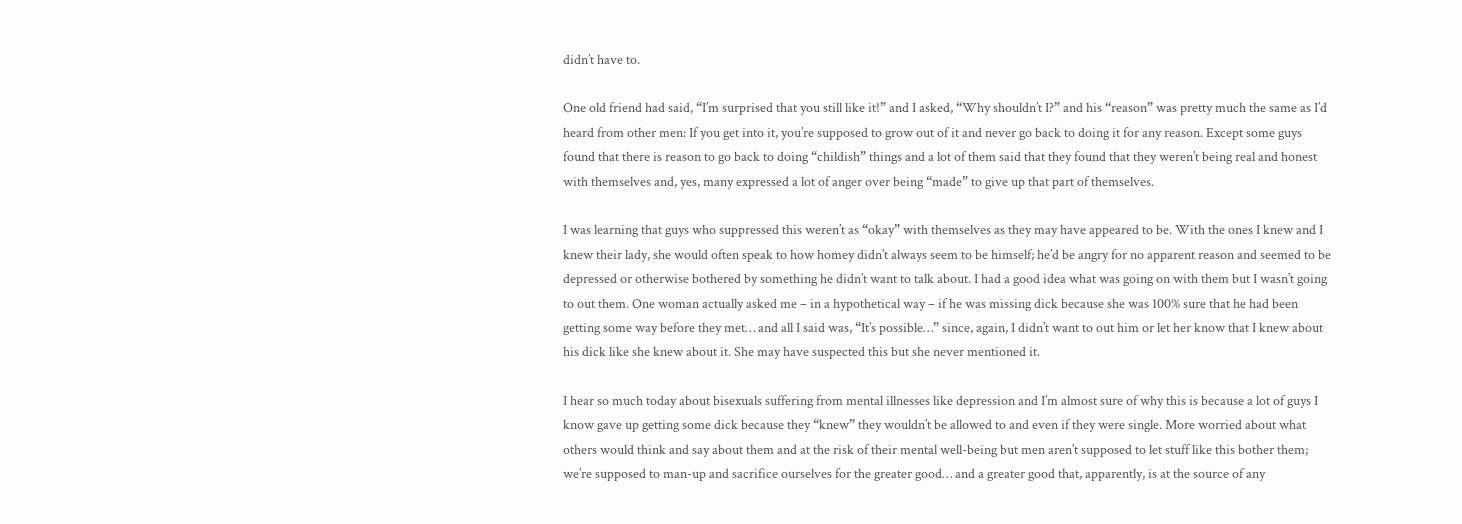didn’t have to.

One old friend had said, “I’m surprised that you still like it!” and I asked, “Why shouldn’t I?” and his “reason” was pretty much the same as I’d heard from other men: If you get into it, you’re supposed to grow out of it and never go back to doing it for any reason. Except some guys found that there is reason to go back to doing “childish” things and a lot of them said that they found that they weren’t being real and honest with themselves and, yes, many expressed a lot of anger over being “made” to give up that part of themselves.

I was learning that guys who suppressed this weren’t as “okay” with themselves as they may have appeared to be. With the ones I knew and I knew their lady, she would often speak to how homey didn’t always seem to be himself; he’d be angry for no apparent reason and seemed to be depressed or otherwise bothered by something he didn’t want to talk about. I had a good idea what was going on with them but I wasn’t going to out them. One woman actually asked me – in a hypothetical way – if he was missing dick because she was 100% sure that he had been getting some way before they met… and all I said was, “It’s possible…” since, again, I didn’t want to out him or let her know that I knew about his dick like she knew about it. She may have suspected this but she never mentioned it.

I hear so much today about bisexuals suffering from mental illnesses like depression and I’m almost sure of why this is because a lot of guys I know gave up getting some dick because they “knew” they wouldn’t be allowed to and even if they were single. More worried about what others would think and say about them and at the risk of their mental well-being but men aren’t supposed to let stuff like this bother them; we’re supposed to man-up and sacrifice ourselves for the greater good… and a greater good that, apparently, is at the source of any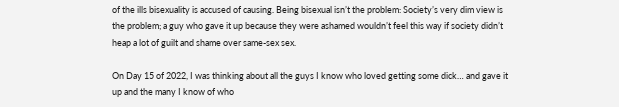of the ills bisexuality is accused of causing. Being bisexual isn’t the problem: Society’s very dim view is the problem; a guy who gave it up because they were ashamed wouldn’t feel this way if society didn’t heap a lot of guilt and shame over same-sex sex.

On Day 15 of 2022, I was thinking about all the guys I know who loved getting some dick… and gave it up and the many I know of who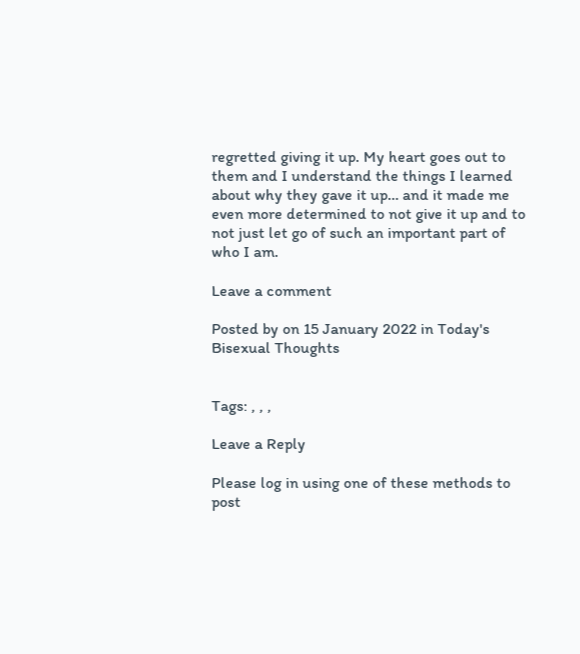regretted giving it up. My heart goes out to them and I understand the things I learned about why they gave it up… and it made me even more determined to not give it up and to not just let go of such an important part of who I am.

Leave a comment

Posted by on 15 January 2022 in Today's Bisexual Thoughts


Tags: , , ,

Leave a Reply

Please log in using one of these methods to post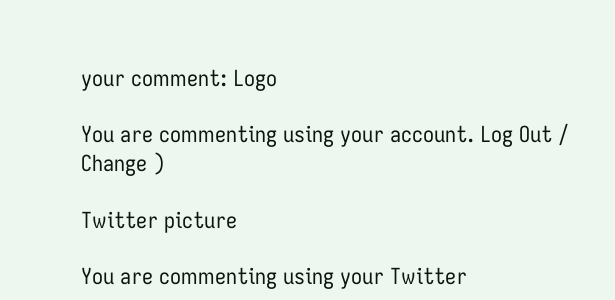your comment: Logo

You are commenting using your account. Log Out /  Change )

Twitter picture

You are commenting using your Twitter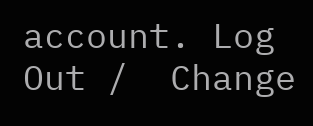account. Log Out /  Change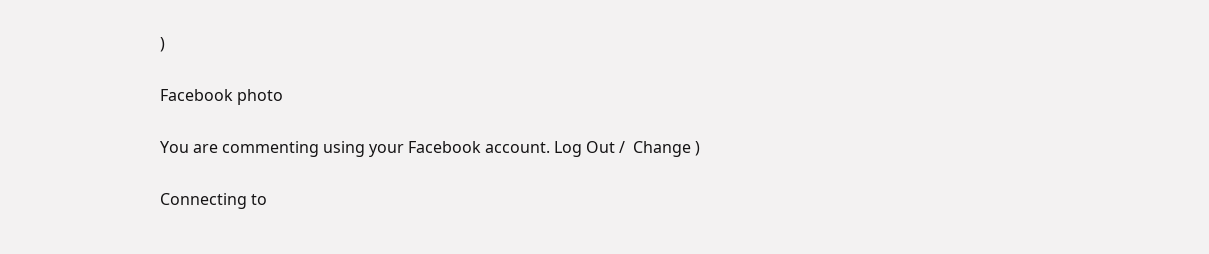)

Facebook photo

You are commenting using your Facebook account. Log Out /  Change )

Connecting to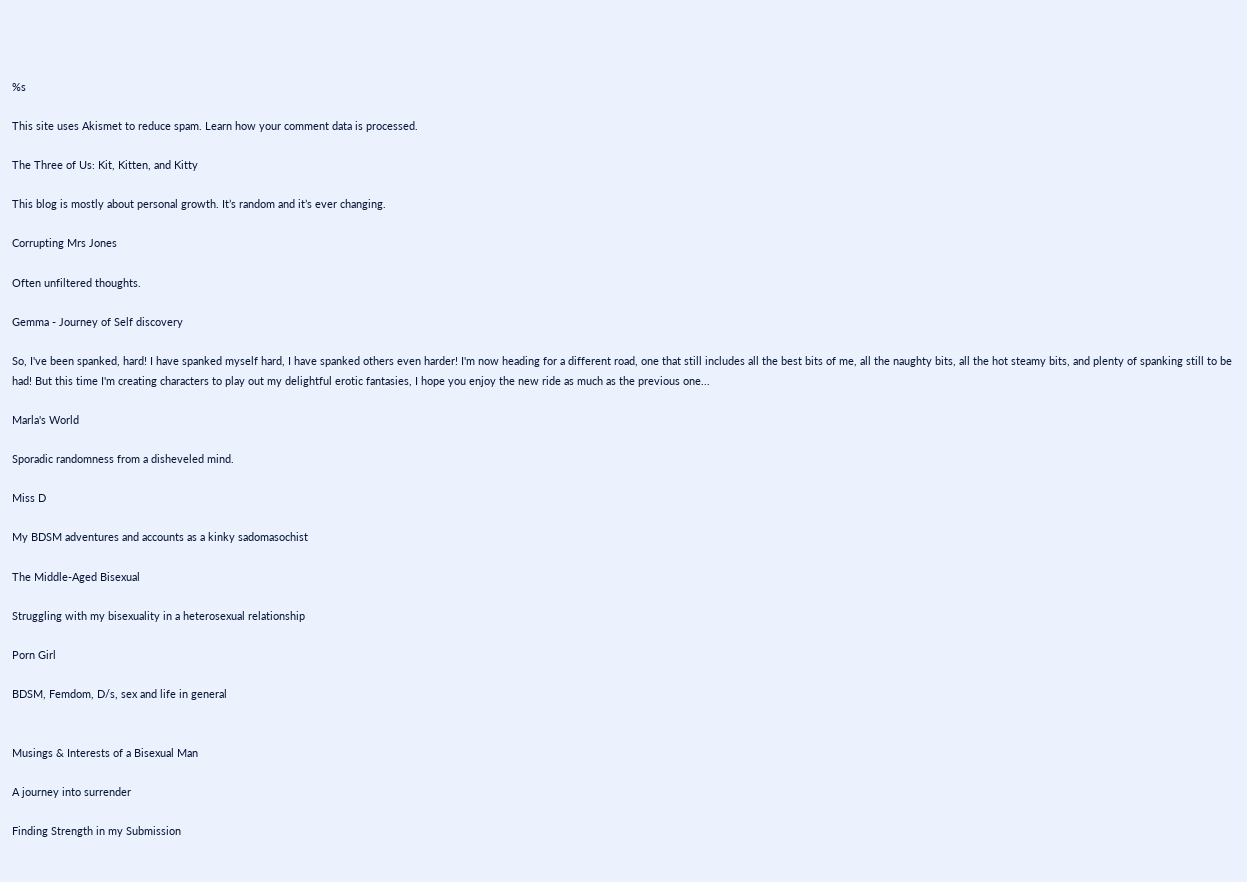%s

This site uses Akismet to reduce spam. Learn how your comment data is processed.

The Three of Us: Kit, Kitten, and Kitty

This blog is mostly about personal growth. It’s random and it’s ever changing.

Corrupting Mrs Jones

Often unfiltered thoughts.

Gemma - Journey of Self discovery

So, I've been spanked, hard! I have spanked myself hard, I have spanked others even harder! I'm now heading for a different road, one that still includes all the best bits of me, all the naughty bits, all the hot steamy bits, and plenty of spanking still to be had! But this time I'm creating characters to play out my delightful erotic fantasies, I hope you enjoy the new ride as much as the previous one...

Marla's World

Sporadic randomness from a disheveled mind.

Miss D

My BDSM adventures and accounts as a kinky sadomasochist

The Middle-Aged Bisexual

Struggling with my bisexuality in a heterosexual relationship

Porn Girl

BDSM, Femdom, D/s, sex and life in general


Musings & Interests of a Bisexual Man

A journey into surrender

Finding Strength in my Submission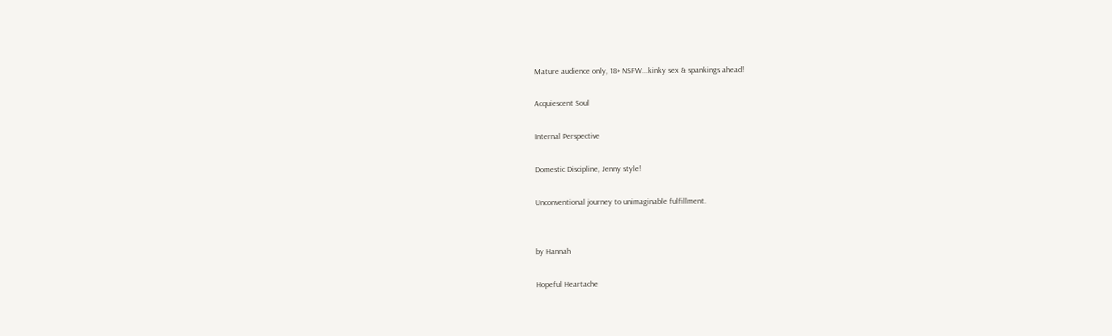Mature audience only, 18+ NSFW...kinky sex & spankings ahead!

Acquiescent Soul

Internal Perspective

Domestic Discipline, Jenny style!

Unconventional journey to unimaginable fulfillment.


by Hannah

Hopeful Heartache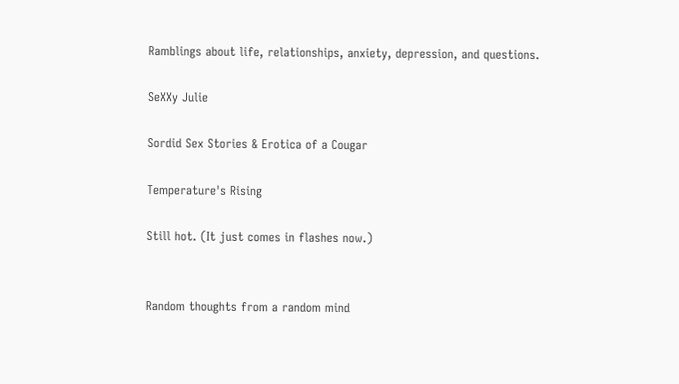Ramblings about life, relationships, anxiety, depression, and questions.

SeXXy Julie

Sordid Sex Stories & Erotica of a Cougar

Temperature's Rising

Still hot. (It just comes in flashes now.)


Random thoughts from a random mind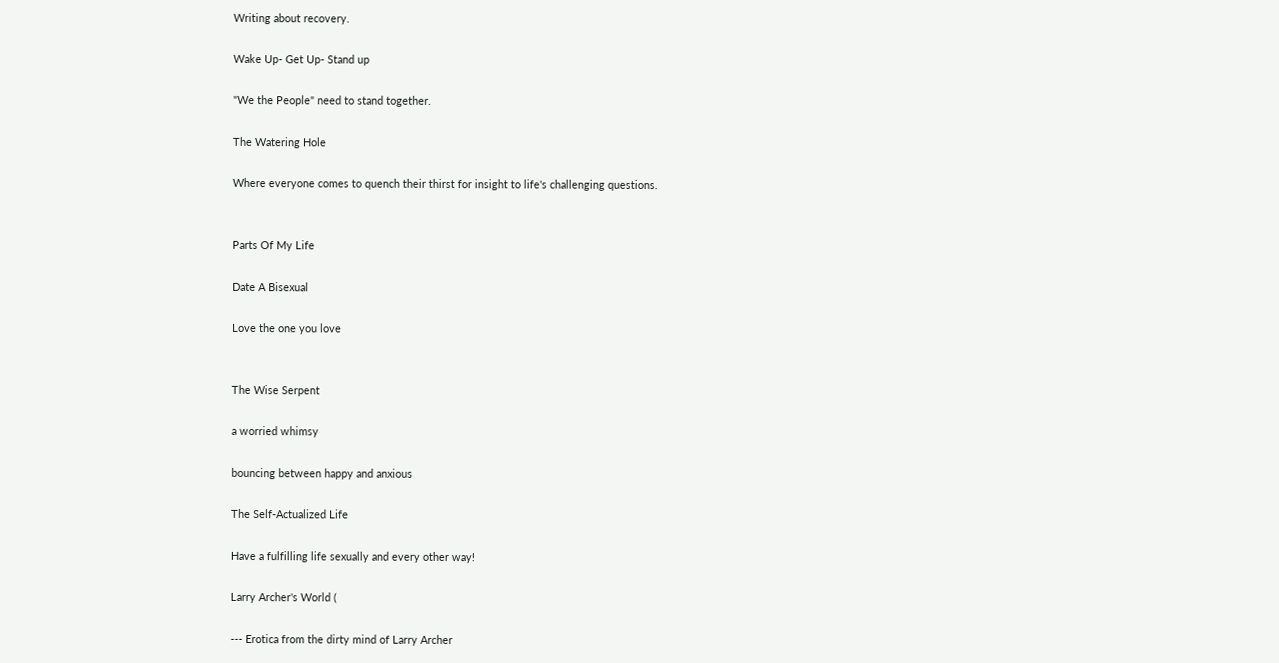Writing about recovery.

Wake Up- Get Up- Stand up

"We the People" need to stand together.

The Watering Hole

Where everyone comes to quench their thirst for insight to life's challenging questions.


Parts Of My Life

Date A Bisexual

Love the one you love


The Wise Serpent

a worried whimsy

bouncing between happy and anxious

The Self-Actualized Life

Have a fulfilling life sexually and every other way!

Larry Archer's World (

--- Erotica from the dirty mind of Larry Archer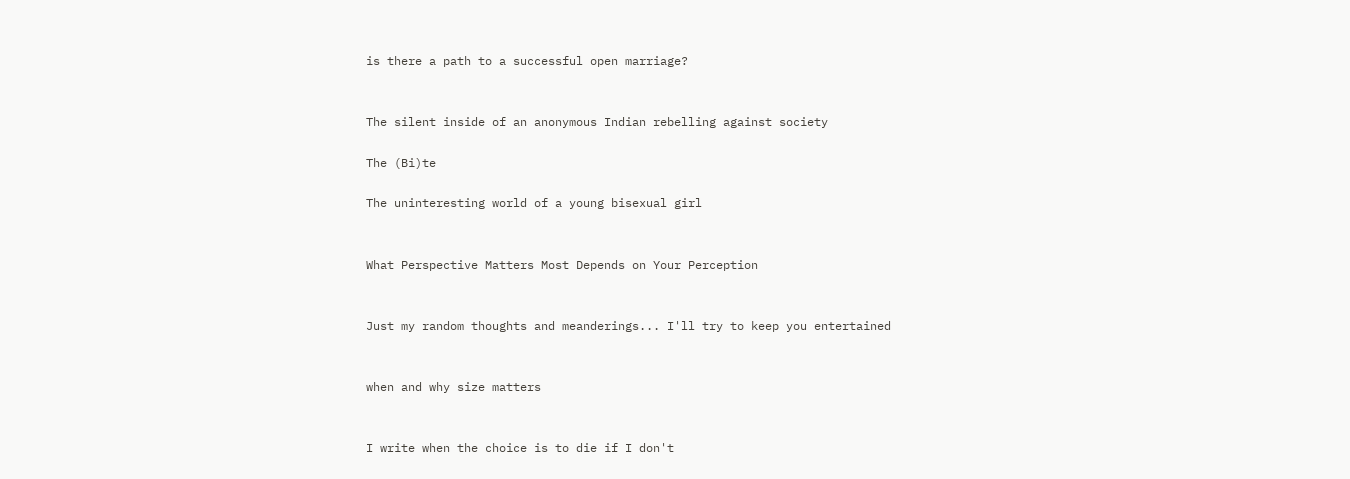is there a path to a successful open marriage?


The silent inside of an anonymous Indian rebelling against society

The (Bi)te

The uninteresting world of a young bisexual girl


What Perspective Matters Most Depends on Your Perception


Just my random thoughts and meanderings... I'll try to keep you entertained


when and why size matters


I write when the choice is to die if I don't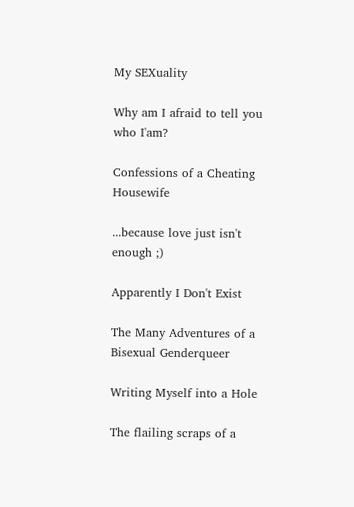My SEXuality

Why am I afraid to tell you who I'am?

Confessions of a Cheating Housewife

...because love just isn't enough ;)

Apparently I Don't Exist

The Many Adventures of a Bisexual Genderqueer

Writing Myself into a Hole

The flailing scraps of a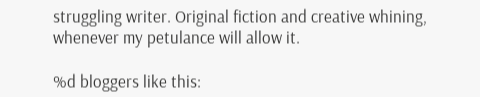struggling writer. Original fiction and creative whining, whenever my petulance will allow it.

%d bloggers like this: